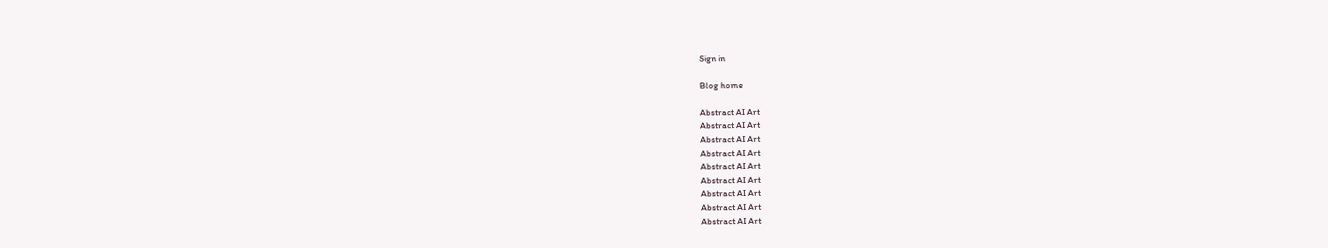Sign in

Blog home

Abstract AI Art
Abstract AI Art
Abstract AI Art
Abstract AI Art
Abstract AI Art
Abstract AI Art
Abstract AI Art
Abstract AI Art
Abstract AI Art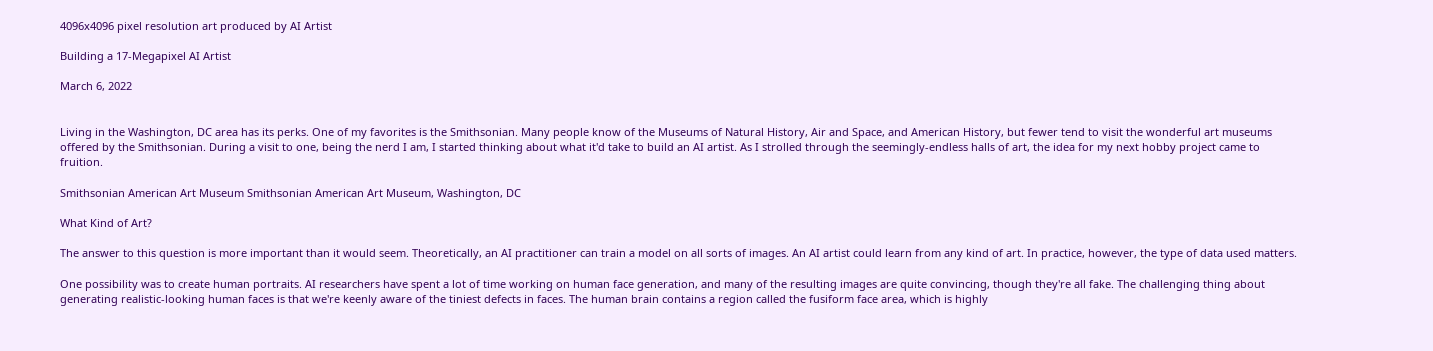4096x4096 pixel resolution art produced by AI Artist

Building a 17-Megapixel AI Artist

March 6, 2022


Living in the Washington, DC area has its perks. One of my favorites is the Smithsonian. Many people know of the Museums of Natural History, Air and Space, and American History, but fewer tend to visit the wonderful art museums offered by the Smithsonian. During a visit to one, being the nerd I am, I started thinking about what it'd take to build an AI artist. As I strolled through the seemingly-endless halls of art, the idea for my next hobby project came to fruition.

Smithsonian American Art Museum Smithsonian American Art Museum, Washington, DC

What Kind of Art?

The answer to this question is more important than it would seem. Theoretically, an AI practitioner can train a model on all sorts of images. An AI artist could learn from any kind of art. In practice, however, the type of data used matters.

One possibility was to create human portraits. AI researchers have spent a lot of time working on human face generation, and many of the resulting images are quite convincing, though they're all fake. The challenging thing about generating realistic-looking human faces is that we're keenly aware of the tiniest defects in faces. The human brain contains a region called the fusiform face area, which is highly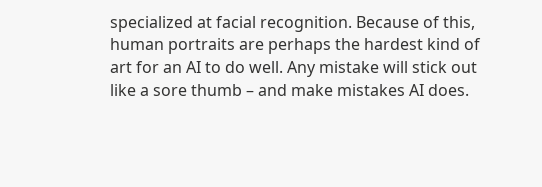specialized at facial recognition. Because of this, human portraits are perhaps the hardest kind of art for an AI to do well. Any mistake will stick out like a sore thumb – and make mistakes AI does.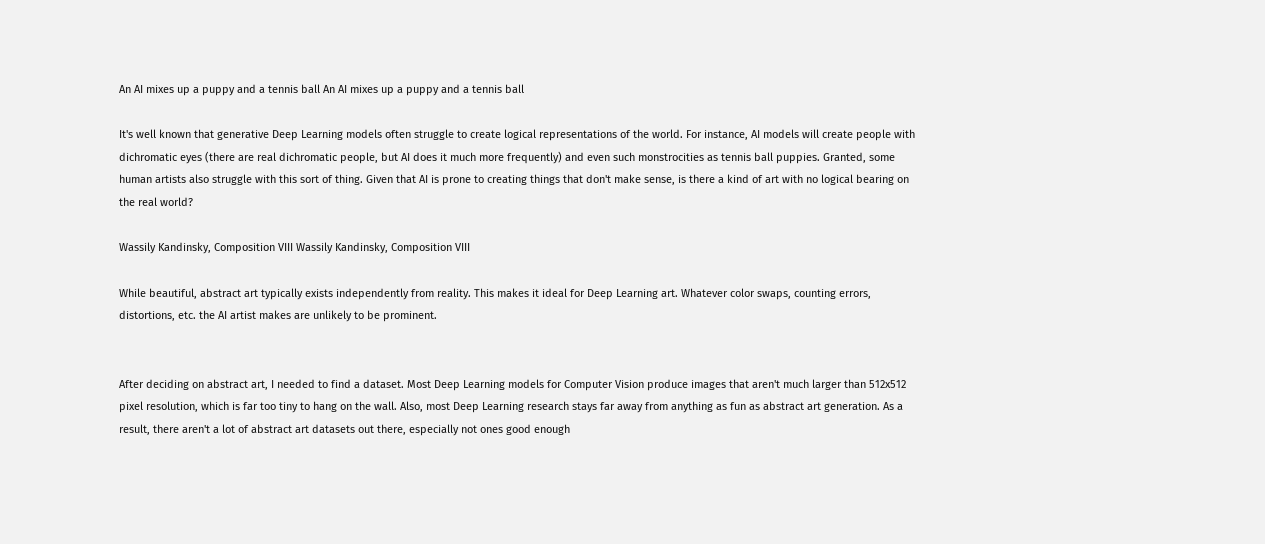An AI mixes up a puppy and a tennis ball An AI mixes up a puppy and a tennis ball

It's well known that generative Deep Learning models often struggle to create logical representations of the world. For instance, AI models will create people with dichromatic eyes (there are real dichromatic people, but AI does it much more frequently) and even such monstrocities as tennis ball puppies. Granted, some human artists also struggle with this sort of thing. Given that AI is prone to creating things that don't make sense, is there a kind of art with no logical bearing on the real world?

Wassily Kandinsky, Composition VIII Wassily Kandinsky, Composition VIII

While beautiful, abstract art typically exists independently from reality. This makes it ideal for Deep Learning art. Whatever color swaps, counting errors, distortions, etc. the AI artist makes are unlikely to be prominent.


After deciding on abstract art, I needed to find a dataset. Most Deep Learning models for Computer Vision produce images that aren't much larger than 512x512 pixel resolution, which is far too tiny to hang on the wall. Also, most Deep Learning research stays far away from anything as fun as abstract art generation. As a result, there aren't a lot of abstract art datasets out there, especially not ones good enough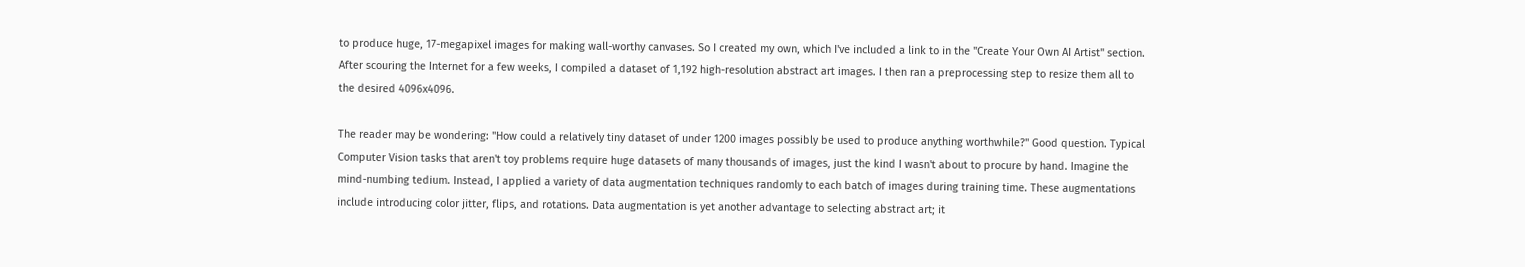to produce huge, 17-megapixel images for making wall-worthy canvases. So I created my own, which I've included a link to in the "Create Your Own AI Artist" section. After scouring the Internet for a few weeks, I compiled a dataset of 1,192 high-resolution abstract art images. I then ran a preprocessing step to resize them all to the desired 4096x4096.

The reader may be wondering: "How could a relatively tiny dataset of under 1200 images possibly be used to produce anything worthwhile?" Good question. Typical Computer Vision tasks that aren't toy problems require huge datasets of many thousands of images, just the kind I wasn't about to procure by hand. Imagine the mind-numbing tedium. Instead, I applied a variety of data augmentation techniques randomly to each batch of images during training time. These augmentations include introducing color jitter, flips, and rotations. Data augmentation is yet another advantage to selecting abstract art; it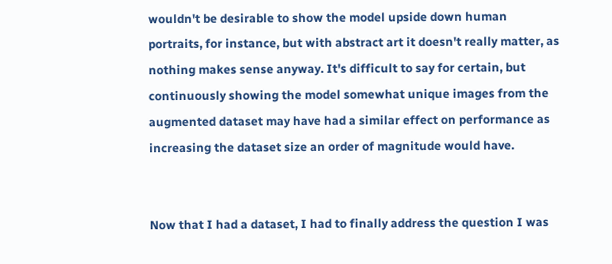wouldn't be desirable to show the model upside down human portraits, for instance, but with abstract art it doesn't really matter, as nothing makes sense anyway. It's difficult to say for certain, but continuously showing the model somewhat unique images from the augmented dataset may have had a similar effect on performance as increasing the dataset size an order of magnitude would have.


Now that I had a dataset, I had to finally address the question I was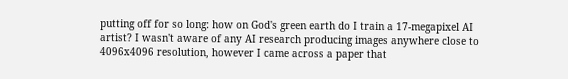putting off for so long: how on God's green earth do I train a 17-megapixel AI artist? I wasn't aware of any AI research producing images anywhere close to 4096x4096 resolution, however I came across a paper that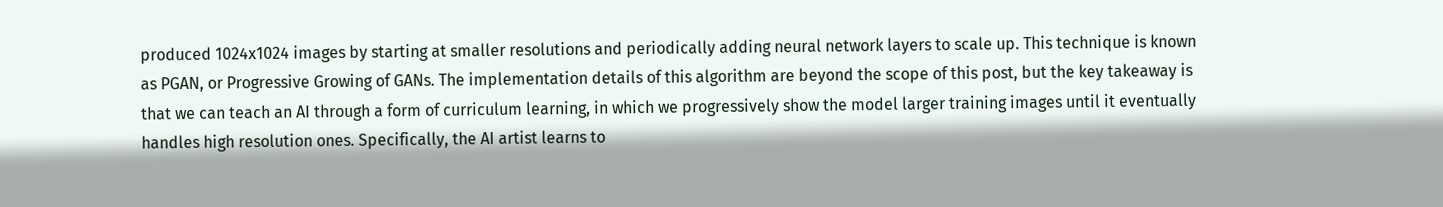produced 1024x1024 images by starting at smaller resolutions and periodically adding neural network layers to scale up. This technique is known as PGAN, or Progressive Growing of GANs. The implementation details of this algorithm are beyond the scope of this post, but the key takeaway is that we can teach an AI through a form of curriculum learning, in which we progressively show the model larger training images until it eventually handles high resolution ones. Specifically, the AI artist learns to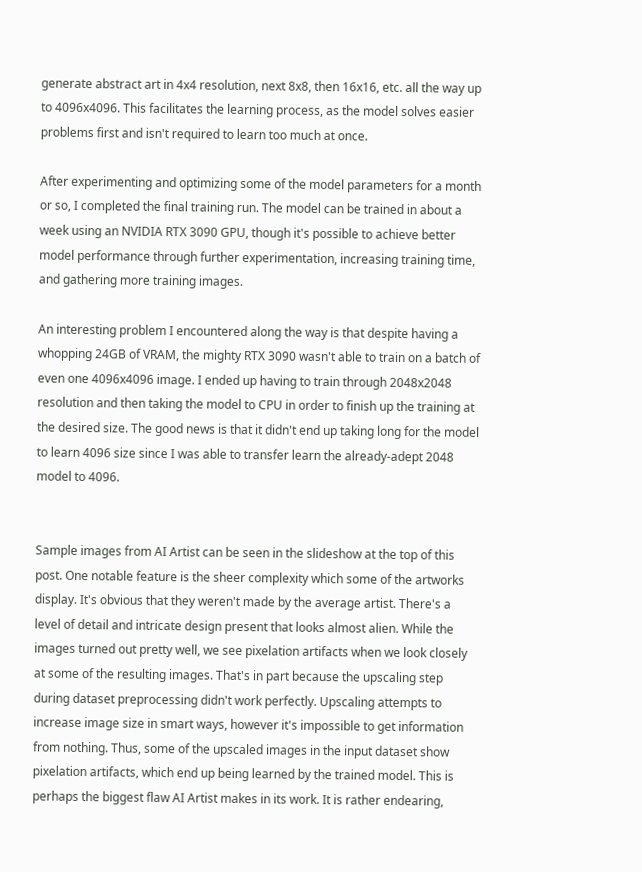generate abstract art in 4x4 resolution, next 8x8, then 16x16, etc. all the way up to 4096x4096. This facilitates the learning process, as the model solves easier problems first and isn't required to learn too much at once.

After experimenting and optimizing some of the model parameters for a month or so, I completed the final training run. The model can be trained in about a week using an NVIDIA RTX 3090 GPU, though it's possible to achieve better model performance through further experimentation, increasing training time, and gathering more training images.

An interesting problem I encountered along the way is that despite having a whopping 24GB of VRAM, the mighty RTX 3090 wasn't able to train on a batch of even one 4096x4096 image. I ended up having to train through 2048x2048 resolution and then taking the model to CPU in order to finish up the training at the desired size. The good news is that it didn't end up taking long for the model to learn 4096 size since I was able to transfer learn the already-adept 2048 model to 4096.


Sample images from AI Artist can be seen in the slideshow at the top of this post. One notable feature is the sheer complexity which some of the artworks display. It's obvious that they weren't made by the average artist. There's a level of detail and intricate design present that looks almost alien. While the images turned out pretty well, we see pixelation artifacts when we look closely at some of the resulting images. That's in part because the upscaling step during dataset preprocessing didn't work perfectly. Upscaling attempts to increase image size in smart ways, however it's impossible to get information from nothing. Thus, some of the upscaled images in the input dataset show pixelation artifacts, which end up being learned by the trained model. This is perhaps the biggest flaw AI Artist makes in its work. It is rather endearing,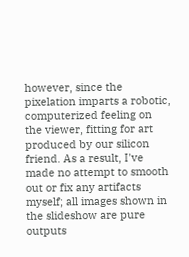however, since the pixelation imparts a robotic, computerized feeling on the viewer, fitting for art produced by our silicon friend. As a result, I've made no attempt to smooth out or fix any artifacts myself; all images shown in the slideshow are pure outputs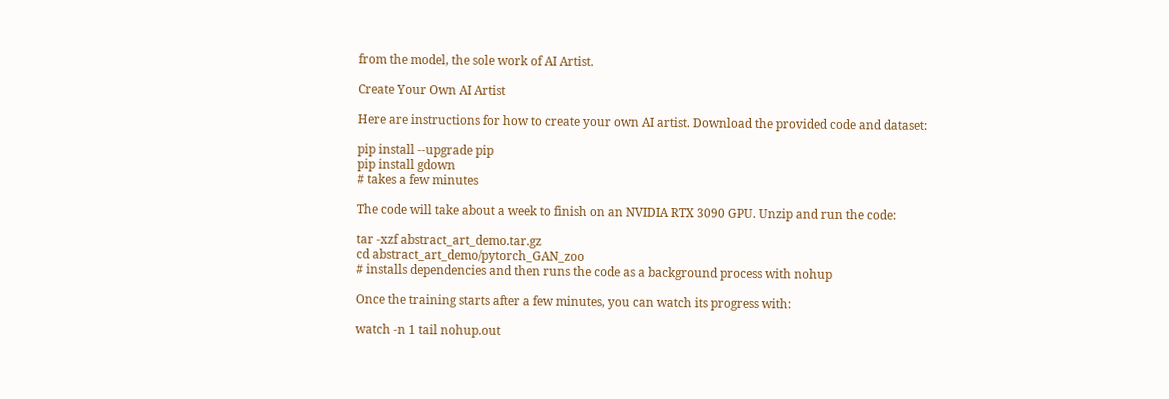from the model, the sole work of AI Artist.

Create Your Own AI Artist

Here are instructions for how to create your own AI artist. Download the provided code and dataset:

pip install --upgrade pip
pip install gdown
# takes a few minutes

The code will take about a week to finish on an NVIDIA RTX 3090 GPU. Unzip and run the code:

tar -xzf abstract_art_demo.tar.gz
cd abstract_art_demo/pytorch_GAN_zoo
# installs dependencies and then runs the code as a background process with nohup

Once the training starts after a few minutes, you can watch its progress with:

watch -n 1 tail nohup.out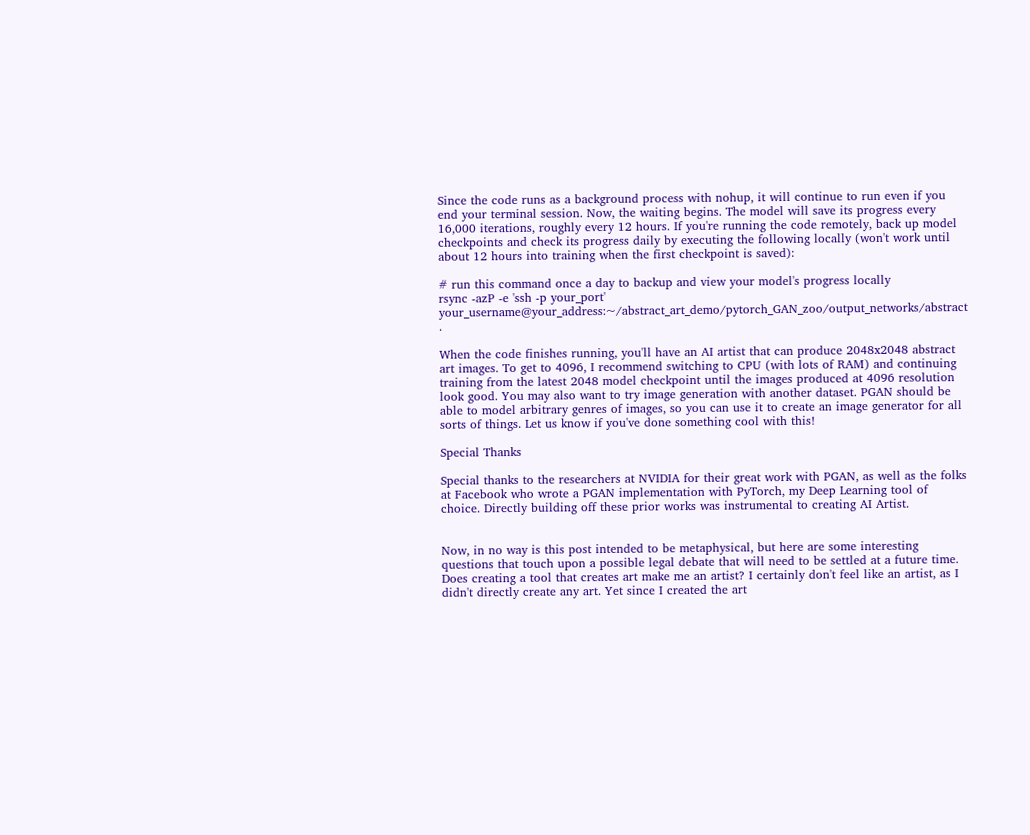Since the code runs as a background process with nohup, it will continue to run even if you end your terminal session. Now, the waiting begins. The model will save its progress every 16,000 iterations, roughly every 12 hours. If you're running the code remotely, back up model checkpoints and check its progress daily by executing the following locally (won't work until about 12 hours into training when the first checkpoint is saved):

# run this command once a day to backup and view your model's progress locally
rsync -azP -e 'ssh -p your_port' your_username@your_address:~/abstract_art_demo/pytorch_GAN_zoo/output_networks/abstract .

When the code finishes running, you'll have an AI artist that can produce 2048x2048 abstract art images. To get to 4096, I recommend switching to CPU (with lots of RAM) and continuing training from the latest 2048 model checkpoint until the images produced at 4096 resolution look good. You may also want to try image generation with another dataset. PGAN should be able to model arbitrary genres of images, so you can use it to create an image generator for all sorts of things. Let us know if you've done something cool with this!

Special Thanks

Special thanks to the researchers at NVIDIA for their great work with PGAN, as well as the folks at Facebook who wrote a PGAN implementation with PyTorch, my Deep Learning tool of choice. Directly building off these prior works was instrumental to creating AI Artist.


Now, in no way is this post intended to be metaphysical, but here are some interesting questions that touch upon a possible legal debate that will need to be settled at a future time. Does creating a tool that creates art make me an artist? I certainly don't feel like an artist, as I didn't directly create any art. Yet since I created the art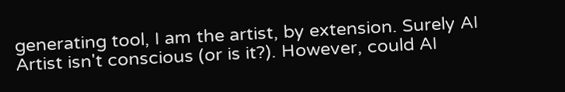generating tool, I am the artist, by extension. Surely AI Artist isn't conscious (or is it?). However, could AI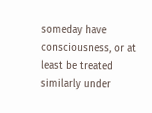someday have consciousness, or at least be treated similarly under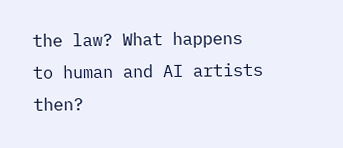the law? What happens to human and AI artists then?